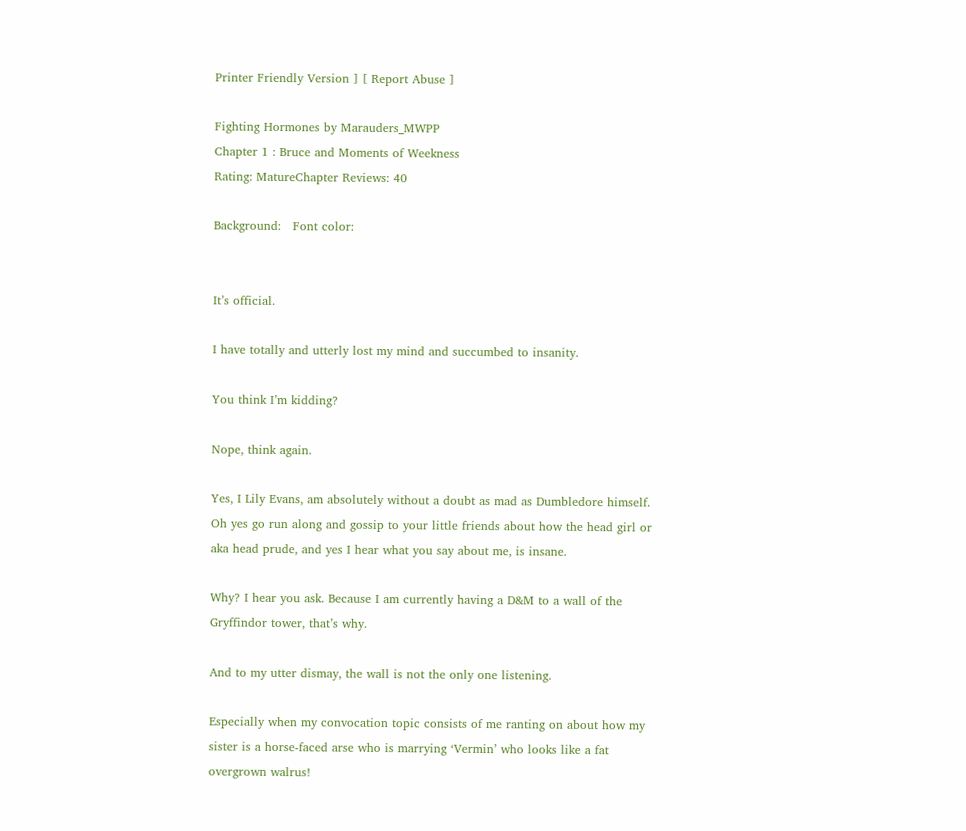Printer Friendly Version ] [ Report Abuse ]

Fighting Hormones by Marauders_MWPP
Chapter 1 : Bruce and Moments of Weekness
Rating: MatureChapter Reviews: 40

Background:   Font color:


It’s official.

I have totally and utterly lost my mind and succumbed to insanity.

You think I’m kidding?

Nope, think again.

Yes, I Lily Evans, am absolutely without a doubt as mad as Dumbledore himself. Oh yes go run along and gossip to your little friends about how the head girl or aka head prude, and yes I hear what you say about me, is insane.

Why? I hear you ask. Because I am currently having a D&M to a wall of the Gryffindor tower, that’s why.

And to my utter dismay, the wall is not the only one listening.

Especially when my convocation topic consists of me ranting on about how my sister is a horse-faced arse who is marrying ‘Vermin’ who looks like a fat overgrown walrus!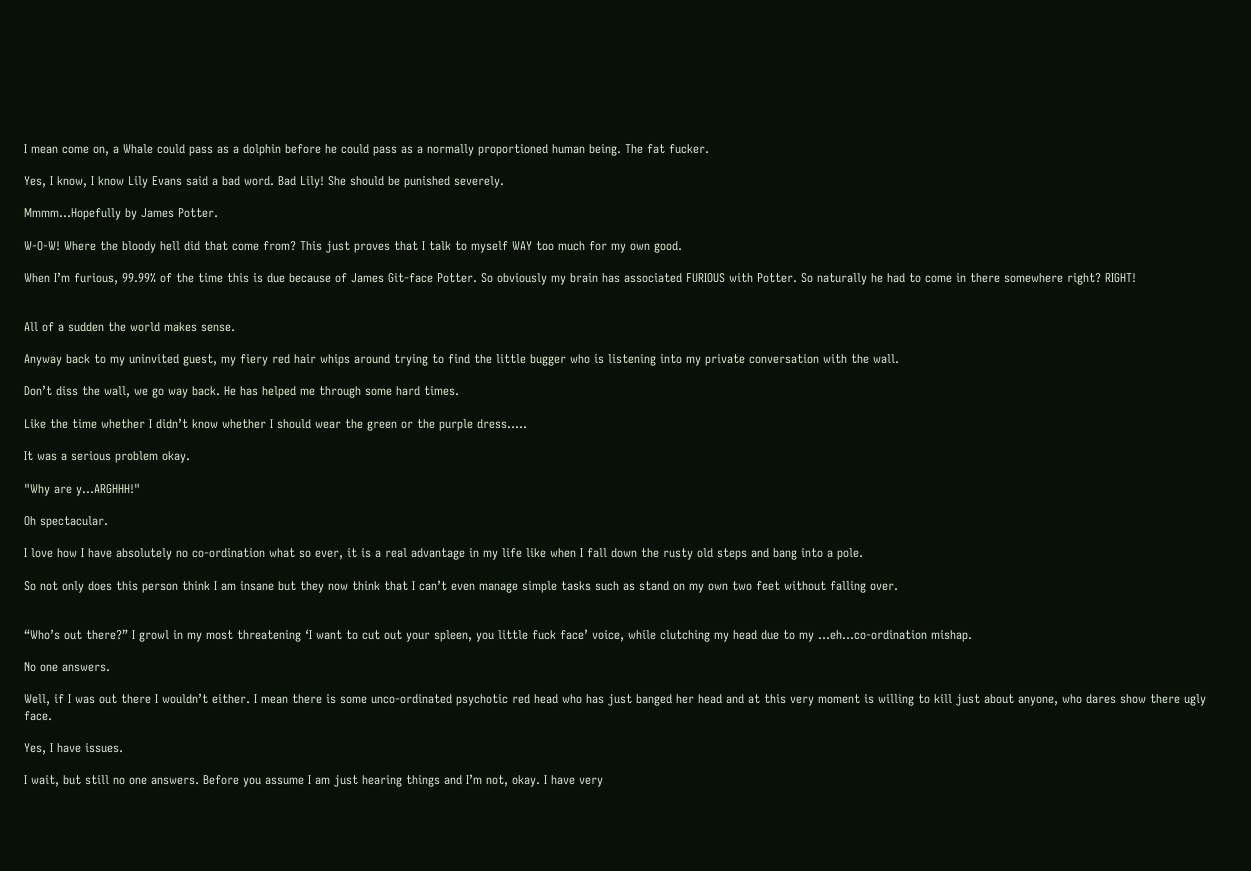I mean come on, a Whale could pass as a dolphin before he could pass as a normally proportioned human being. The fat fucker.

Yes, I know, I know Lily Evans said a bad word. Bad Lily! She should be punished severely.

Mmmm...Hopefully by James Potter.

W-O-W! Where the bloody hell did that come from? This just proves that I talk to myself WAY too much for my own good.

When I’m furious, 99.99% of the time this is due because of James Git-face Potter. So obviously my brain has associated FURIOUS with Potter. So naturally he had to come in there somewhere right? RIGHT!


All of a sudden the world makes sense.

Anyway back to my uninvited guest, my fiery red hair whips around trying to find the little bugger who is listening into my private conversation with the wall.

Don’t diss the wall, we go way back. He has helped me through some hard times.

Like the time whether I didn’t know whether I should wear the green or the purple dress…..

It was a serious problem okay.

"Why are y...ARGHHH!"

Oh spectacular.

I love how I have absolutely no co-ordination what so ever, it is a real advantage in my life like when I fall down the rusty old steps and bang into a pole.

So not only does this person think I am insane but they now think that I can’t even manage simple tasks such as stand on my own two feet without falling over.


“Who’s out there?” I growl in my most threatening ‘I want to cut out your spleen, you little fuck face’ voice, while clutching my head due to my …eh…co-ordination mishap.

No one answers.

Well, if I was out there I wouldn’t either. I mean there is some unco-ordinated psychotic red head who has just banged her head and at this very moment is willing to kill just about anyone, who dares show there ugly face.

Yes, I have issues.

I wait, but still no one answers. Before you assume I am just hearing things and I’m not, okay. I have very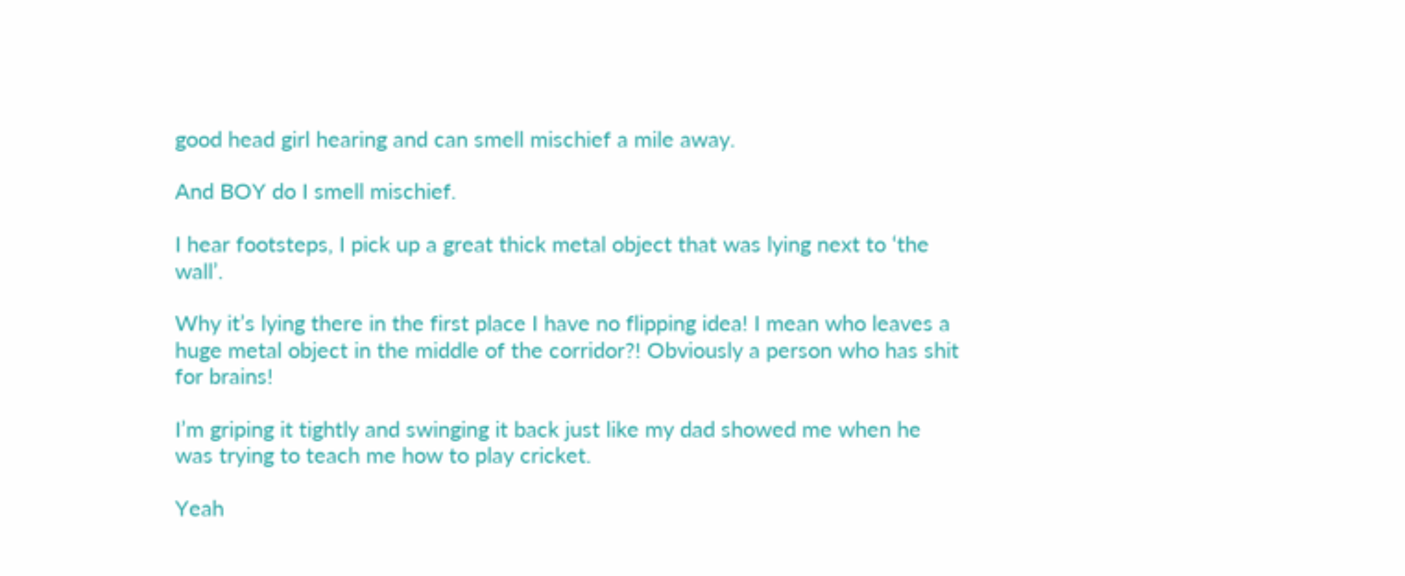good head girl hearing and can smell mischief a mile away.

And BOY do I smell mischief.

I hear footsteps, I pick up a great thick metal object that was lying next to ‘the wall’.

Why it’s lying there in the first place I have no flipping idea! I mean who leaves a huge metal object in the middle of the corridor?! Obviously a person who has shit for brains!

I’m griping it tightly and swinging it back just like my dad showed me when he was trying to teach me how to play cricket.

Yeah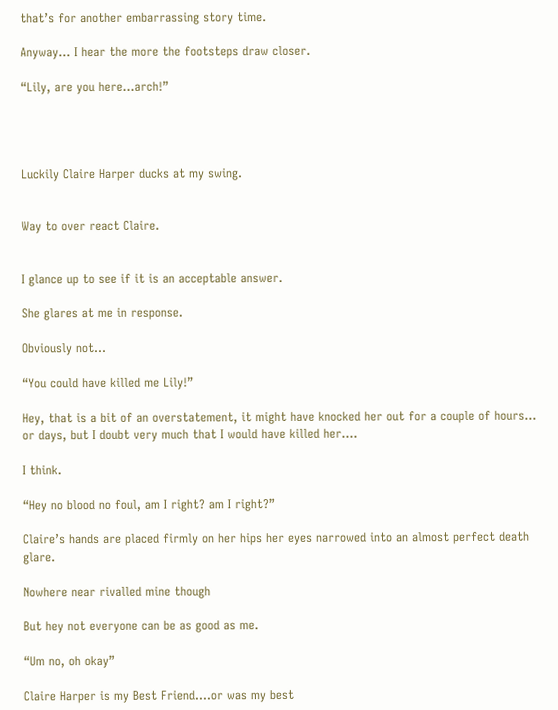that’s for another embarrassing story time.

Anyway... I hear the more the footsteps draw closer.

“Lily, are you here...arch!”




Luckily Claire Harper ducks at my swing.


Way to over react Claire.


I glance up to see if it is an acceptable answer.

She glares at me in response.

Obviously not...

“You could have killed me Lily!”

Hey, that is a bit of an overstatement, it might have knocked her out for a couple of hours... or days, but I doubt very much that I would have killed her….

I think.

“Hey no blood no foul, am I right? am I right?”

Claire’s hands are placed firmly on her hips her eyes narrowed into an almost perfect death glare.

Nowhere near rivalled mine though

But hey not everyone can be as good as me.

“Um no, oh okay”

Claire Harper is my Best Friend….or was my best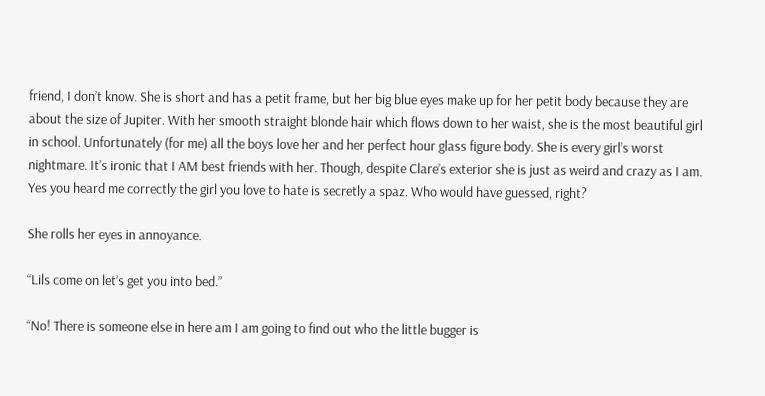friend, I don’t know. She is short and has a petit frame, but her big blue eyes make up for her petit body because they are about the size of Jupiter. With her smooth straight blonde hair which flows down to her waist, she is the most beautiful girl in school. Unfortunately (for me) all the boys love her and her perfect hour glass figure body. She is every girl’s worst nightmare. It’s ironic that I AM best friends with her. Though, despite Clare’s exterior she is just as weird and crazy as I am. Yes you heard me correctly the girl you love to hate is secretly a spaz. Who would have guessed, right?

She rolls her eyes in annoyance.

“Lils come on let’s get you into bed.”

“No! There is someone else in here am I am going to find out who the little bugger is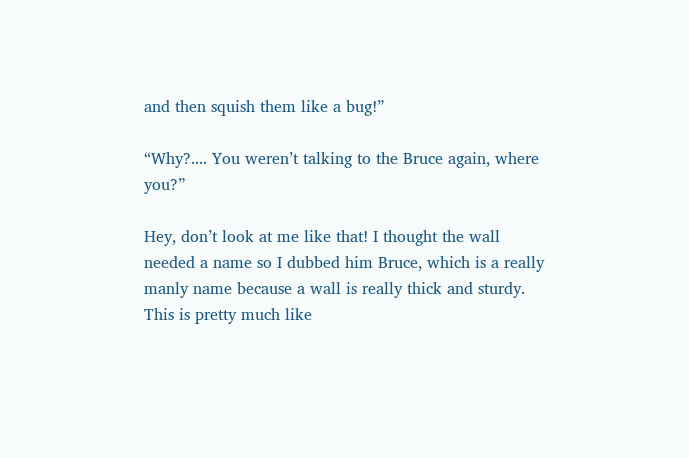and then squish them like a bug!”

“Why?.... You weren’t talking to the Bruce again, where you?”

Hey, don’t look at me like that! I thought the wall needed a name so I dubbed him Bruce, which is a really manly name because a wall is really thick and sturdy. This is pretty much like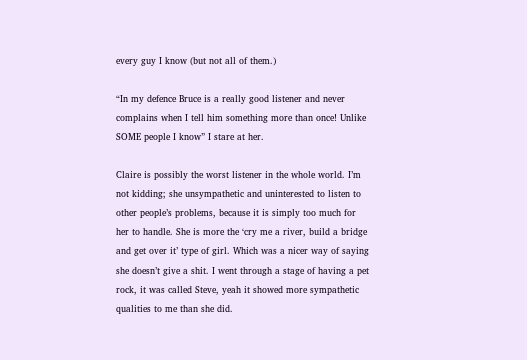every guy I know (but not all of them.)

“In my defence Bruce is a really good listener and never complains when I tell him something more than once! Unlike SOME people I know” I stare at her.

Claire is possibly the worst listener in the whole world. I’m not kidding; she unsympathetic and uninterested to listen to other people’s problems, because it is simply too much for her to handle. She is more the ‘cry me a river, build a bridge and get over it’ type of girl. Which was a nicer way of saying she doesn’t give a shit. I went through a stage of having a pet rock, it was called Steve, yeah it showed more sympathetic qualities to me than she did.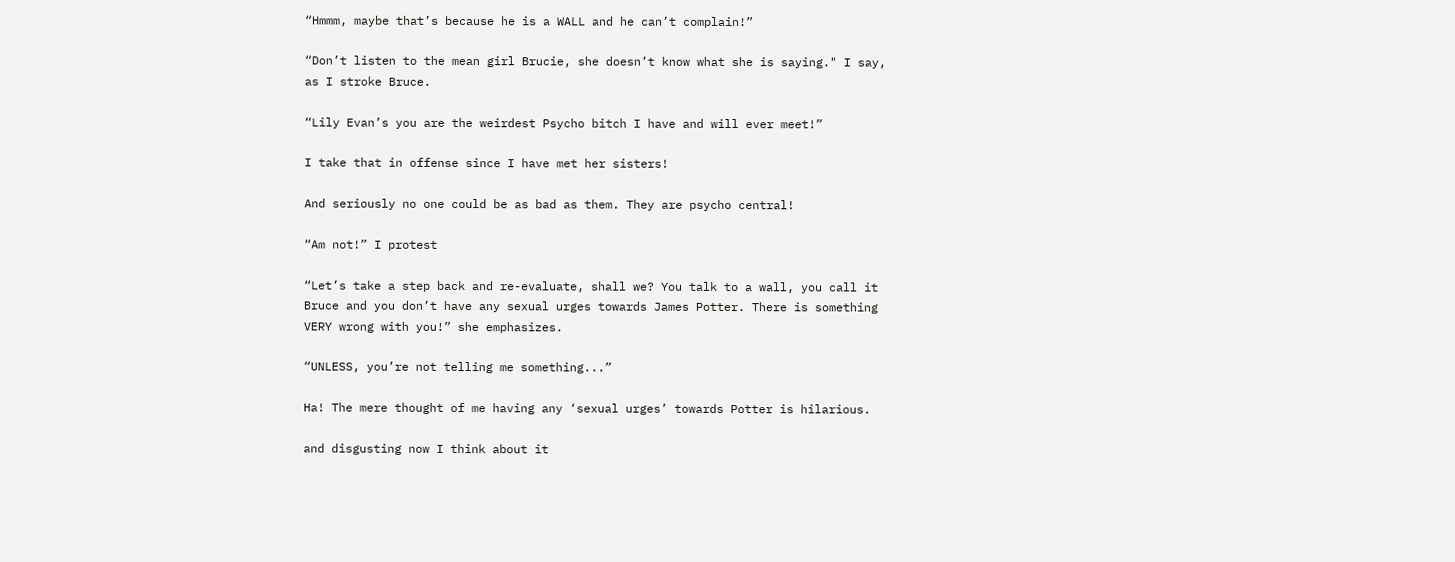“Hmmm, maybe that’s because he is a WALL and he can’t complain!”

“Don’t listen to the mean girl Brucie, she doesn’t know what she is saying." I say, as I stroke Bruce.

“Lily Evan’s you are the weirdest Psycho bitch I have and will ever meet!”

I take that in offense since I have met her sisters!

And seriously no one could be as bad as them. They are psycho central!

“Am not!” I protest

“Let’s take a step back and re-evaluate, shall we? You talk to a wall, you call it Bruce and you don’t have any sexual urges towards James Potter. There is something VERY wrong with you!” she emphasizes.

“UNLESS, you’re not telling me something...”

Ha! The mere thought of me having any ‘sexual urges’ towards Potter is hilarious.

and disgusting now I think about it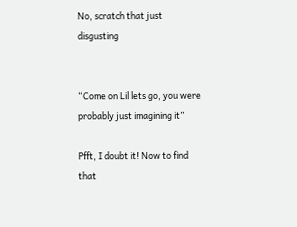No, scratch that just disgusting


“Come on Lil lets go, you were probably just imagining it”

Pfft, I doubt it! Now to find that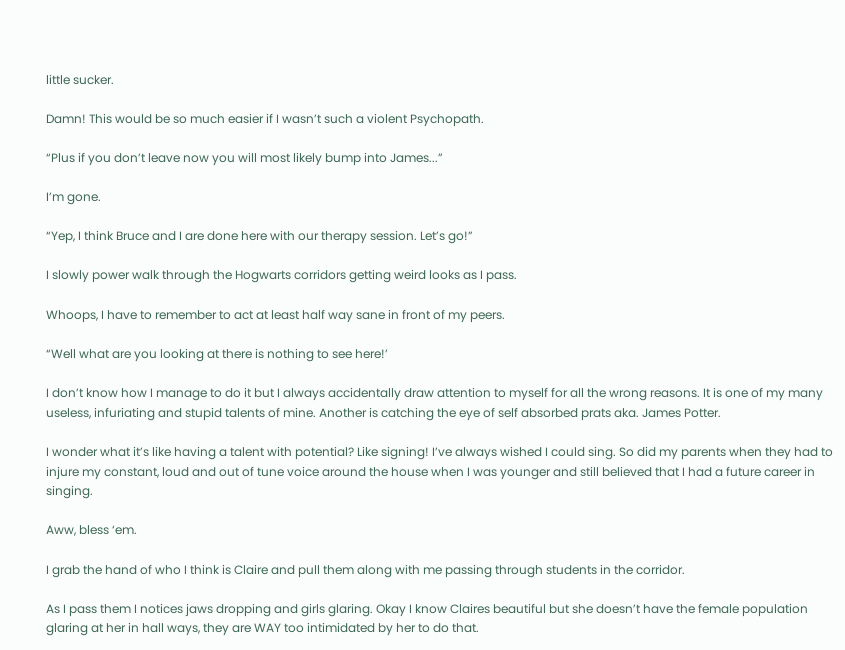little sucker.

Damn! This would be so much easier if I wasn’t such a violent Psychopath.

“Plus if you don’t leave now you will most likely bump into James...”

I’m gone.

“Yep, I think Bruce and I are done here with our therapy session. Let’s go!”

I slowly power walk through the Hogwarts corridors getting weird looks as I pass.

Whoops, I have to remember to act at least half way sane in front of my peers.

“Well what are you looking at there is nothing to see here!’

I don’t know how I manage to do it but I always accidentally draw attention to myself for all the wrong reasons. It is one of my many useless, infuriating and stupid talents of mine. Another is catching the eye of self absorbed prats aka. James Potter.

I wonder what it’s like having a talent with potential? Like signing! I’ve always wished I could sing. So did my parents when they had to injure my constant, loud and out of tune voice around the house when I was younger and still believed that I had a future career in singing.

Aww, bless ‘em.

I grab the hand of who I think is Claire and pull them along with me passing through students in the corridor.

As I pass them I notices jaws dropping and girls glaring. Okay I know Claires beautiful but she doesn’t have the female population glaring at her in hall ways, they are WAY too intimidated by her to do that.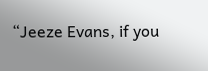“Jeeze Evans, if you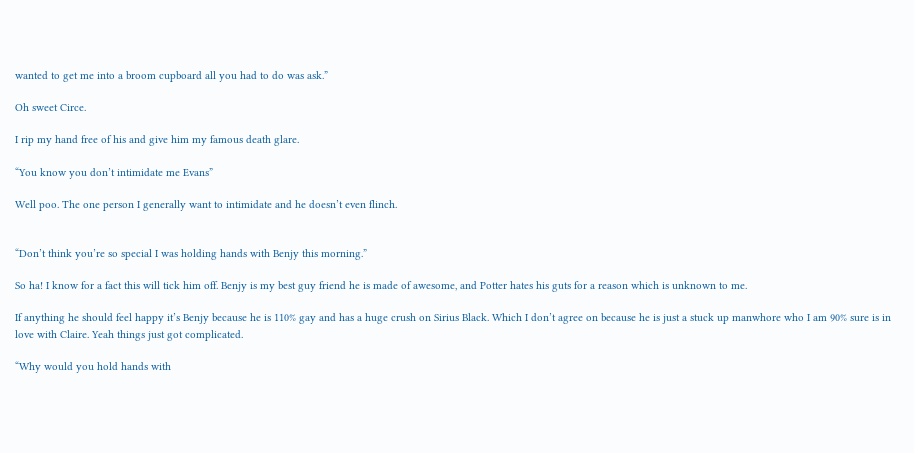wanted to get me into a broom cupboard all you had to do was ask.”

Oh sweet Circe.

I rip my hand free of his and give him my famous death glare.

“You know you don’t intimidate me Evans”

Well poo. The one person I generally want to intimidate and he doesn’t even flinch.


“Don’t think you’re so special I was holding hands with Benjy this morning.”

So ha! I know for a fact this will tick him off. Benjy is my best guy friend he is made of awesome, and Potter hates his guts for a reason which is unknown to me.

If anything he should feel happy it’s Benjy because he is 110% gay and has a huge crush on Sirius Black. Which I don’t agree on because he is just a stuck up manwhore who I am 90% sure is in love with Claire. Yeah things just got complicated.

“Why would you hold hands with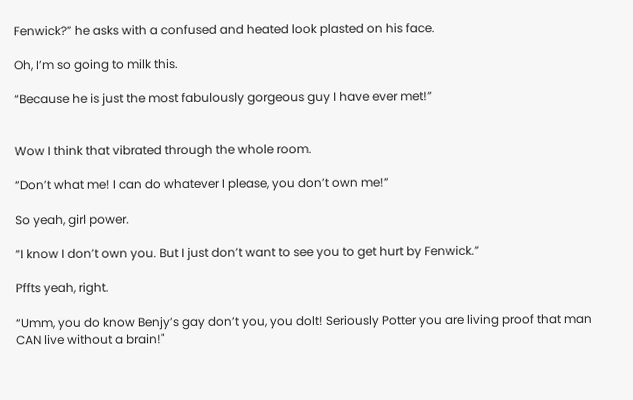Fenwick?” he asks with a confused and heated look plasted on his face.

Oh, I’m so going to milk this.

“Because he is just the most fabulously gorgeous guy I have ever met!”


Wow I think that vibrated through the whole room.

“Don’t what me! I can do whatever I please, you don’t own me!”

So yeah, girl power.

“I know I don’t own you. But I just don’t want to see you to get hurt by Fenwick.”

Pffts yeah, right.

“Umm, you do know Benjy’s gay don’t you, you dolt! Seriously Potter you are living proof that man CAN live without a brain!"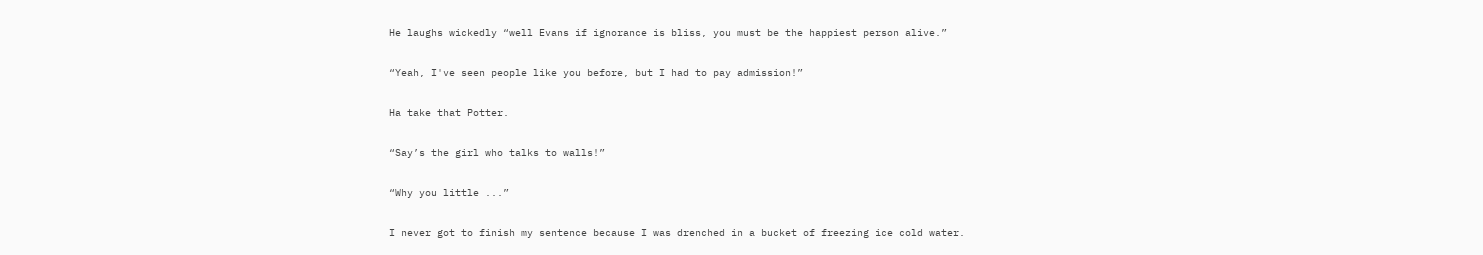He laughs wickedly “well Evans if ignorance is bliss, you must be the happiest person alive.”

“Yeah, I've seen people like you before, but I had to pay admission!”

Ha take that Potter.

“Say’s the girl who talks to walls!”

“Why you little ...”

I never got to finish my sentence because I was drenched in a bucket of freezing ice cold water.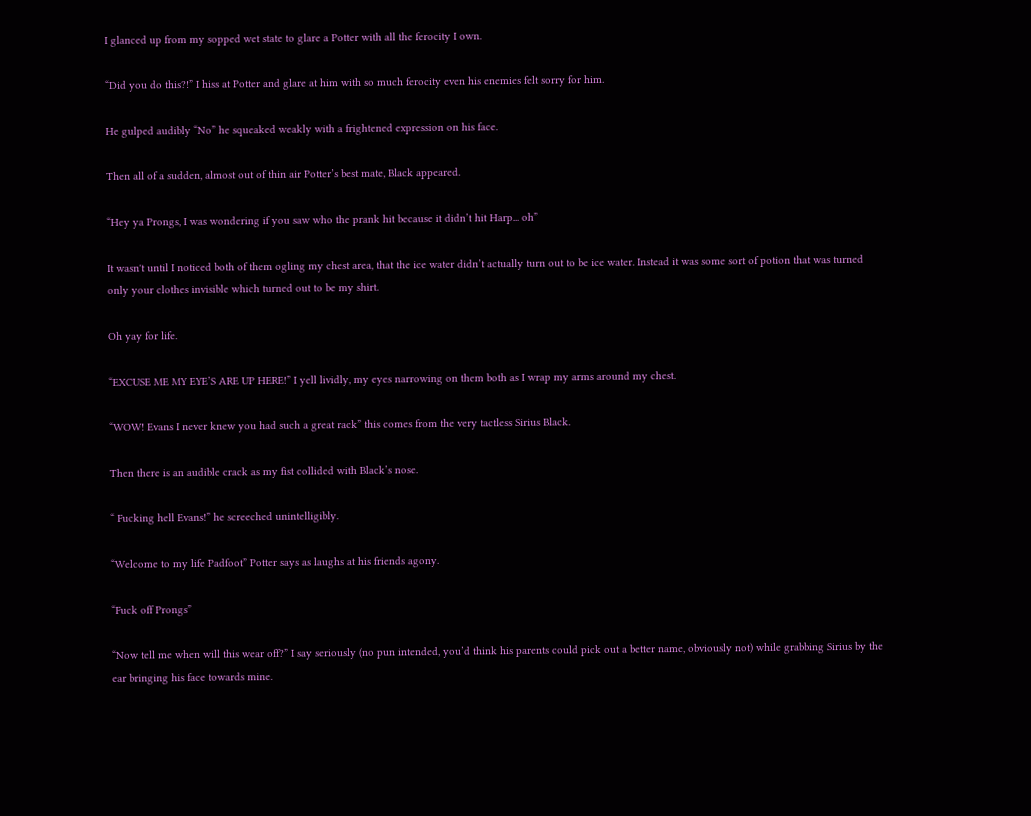I glanced up from my sopped wet state to glare a Potter with all the ferocity I own.

“Did you do this?!” I hiss at Potter and glare at him with so much ferocity even his enemies felt sorry for him.

He gulped audibly “No” he squeaked weakly with a frightened expression on his face.

Then all of a sudden, almost out of thin air Potter’s best mate, Black appeared.

“Hey ya Prongs, I was wondering if you saw who the prank hit because it didn’t hit Harp... oh”

It wasn't until I noticed both of them ogling my chest area, that the ice water didn’t actually turn out to be ice water. Instead it was some sort of potion that was turned only your clothes invisible which turned out to be my shirt.

Oh yay for life.

“EXCUSE ME MY EYE’S ARE UP HERE!” I yell lividly, my eyes narrowing on them both as I wrap my arms around my chest.

“WOW! Evans I never knew you had such a great rack” this comes from the very tactless Sirius Black.

Then there is an audible crack as my fist collided with Black’s nose.

“ Fucking hell Evans!” he screeched unintelligibly.

“Welcome to my life Padfoot” Potter says as laughs at his friends agony.

“Fuck off Prongs”

“Now tell me when will this wear off?” I say seriously (no pun intended, you’d think his parents could pick out a better name, obviously not) while grabbing Sirius by the ear bringing his face towards mine.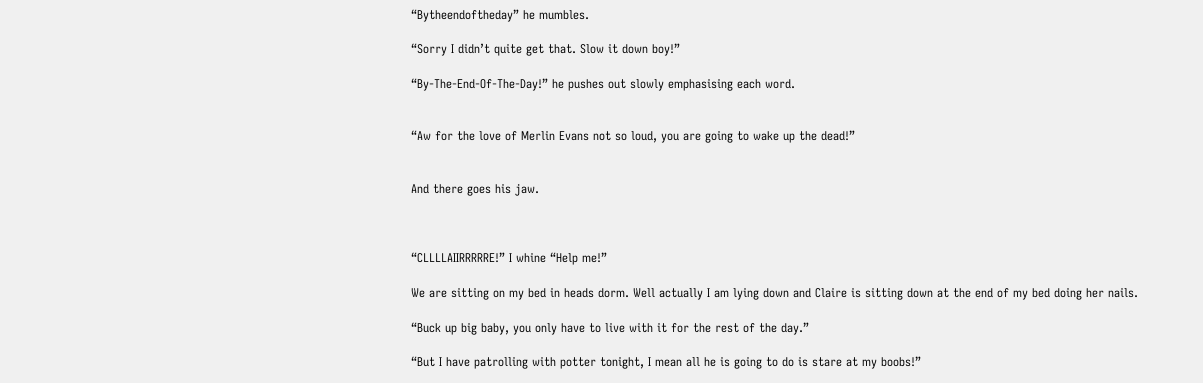“Bytheendoftheday” he mumbles.

“Sorry I didn’t quite get that. Slow it down boy!”

“By-The-End-Of-The-Day!” he pushes out slowly emphasising each word.


“Aw for the love of Merlin Evans not so loud, you are going to wake up the dead!”


And there goes his jaw.



“CLLLLAIIRRRRRE!” I whine “Help me!”

We are sitting on my bed in heads dorm. Well actually I am lying down and Claire is sitting down at the end of my bed doing her nails.

“Buck up big baby, you only have to live with it for the rest of the day.”

“But I have patrolling with potter tonight, I mean all he is going to do is stare at my boobs!”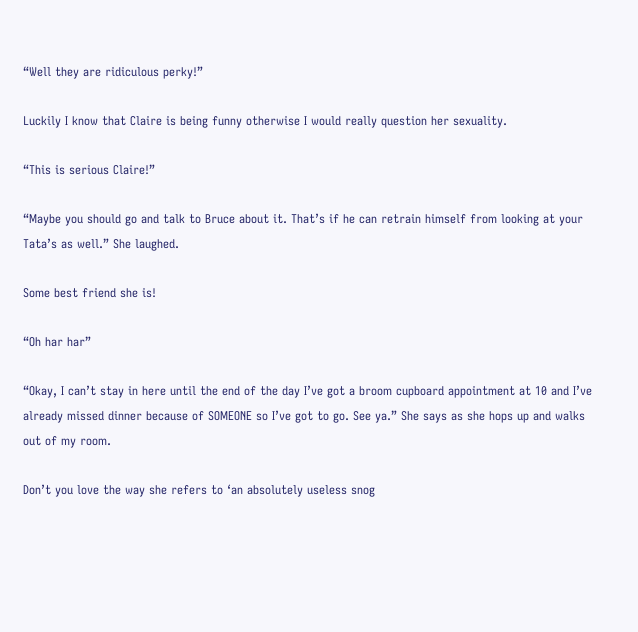“Well they are ridiculous perky!”

Luckily I know that Claire is being funny otherwise I would really question her sexuality.

“This is serious Claire!”

“Maybe you should go and talk to Bruce about it. That’s if he can retrain himself from looking at your Tata’s as well.” She laughed.

Some best friend she is!

“Oh har har”

“Okay, I can’t stay in here until the end of the day I’ve got a broom cupboard appointment at 10 and I’ve already missed dinner because of SOMEONE so I’ve got to go. See ya.” She says as she hops up and walks out of my room.

Don’t you love the way she refers to ‘an absolutely useless snog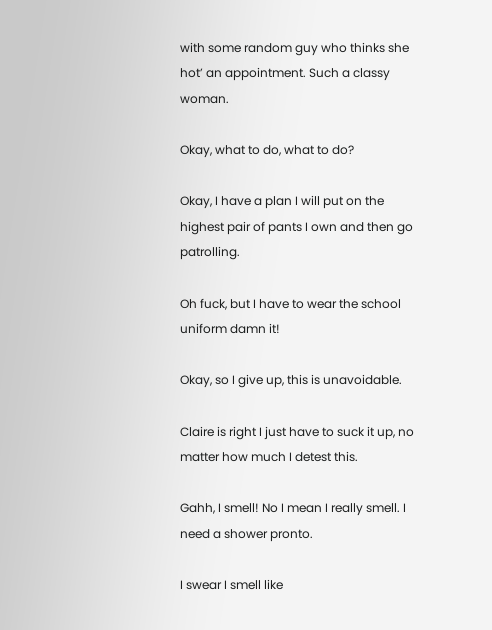with some random guy who thinks she hot’ an appointment. Such a classy woman.

Okay, what to do, what to do?

Okay, I have a plan I will put on the highest pair of pants I own and then go patrolling.

Oh fuck, but I have to wear the school uniform damn it!

Okay, so I give up, this is unavoidable.

Claire is right I just have to suck it up, no matter how much I detest this.

Gahh, I smell! No I mean I really smell. I need a shower pronto.

I swear I smell like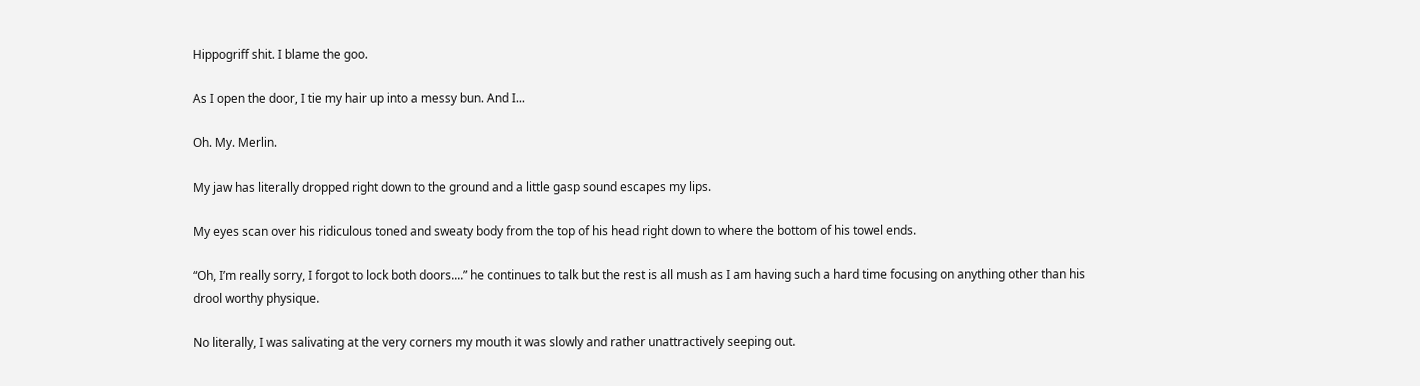Hippogriff shit. I blame the goo.

As I open the door, I tie my hair up into a messy bun. And I...

Oh. My. Merlin.

My jaw has literally dropped right down to the ground and a little gasp sound escapes my lips.

My eyes scan over his ridiculous toned and sweaty body from the top of his head right down to where the bottom of his towel ends.

“Oh, I’m really sorry, I forgot to lock both doors....” he continues to talk but the rest is all mush as I am having such a hard time focusing on anything other than his drool worthy physique.

No literally, I was salivating at the very corners my mouth it was slowly and rather unattractively seeping out.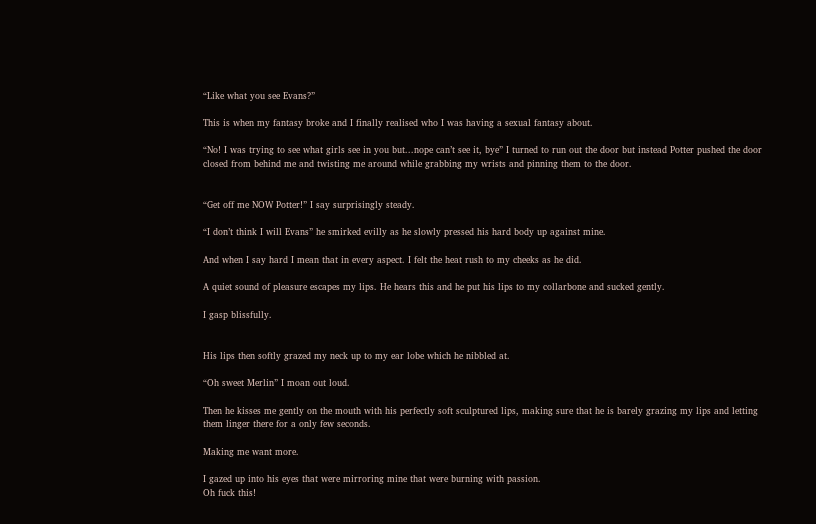“Like what you see Evans?”

This is when my fantasy broke and I finally realised who I was having a sexual fantasy about.

“No! I was trying to see what girls see in you but...nope can’t see it, bye” I turned to run out the door but instead Potter pushed the door closed from behind me and twisting me around while grabbing my wrists and pinning them to the door.


“Get off me NOW Potter!” I say surprisingly steady.

“I don’t think I will Evans” he smirked evilly as he slowly pressed his hard body up against mine.

And when I say hard I mean that in every aspect. I felt the heat rush to my cheeks as he did.

A quiet sound of pleasure escapes my lips. He hears this and he put his lips to my collarbone and sucked gently.

I gasp blissfully.


His lips then softly grazed my neck up to my ear lobe which he nibbled at.

“Oh sweet Merlin” I moan out loud.

Then he kisses me gently on the mouth with his perfectly soft sculptured lips, making sure that he is barely grazing my lips and letting them linger there for a only few seconds.

Making me want more.

I gazed up into his eyes that were mirroring mine that were burning with passion.
Oh fuck this!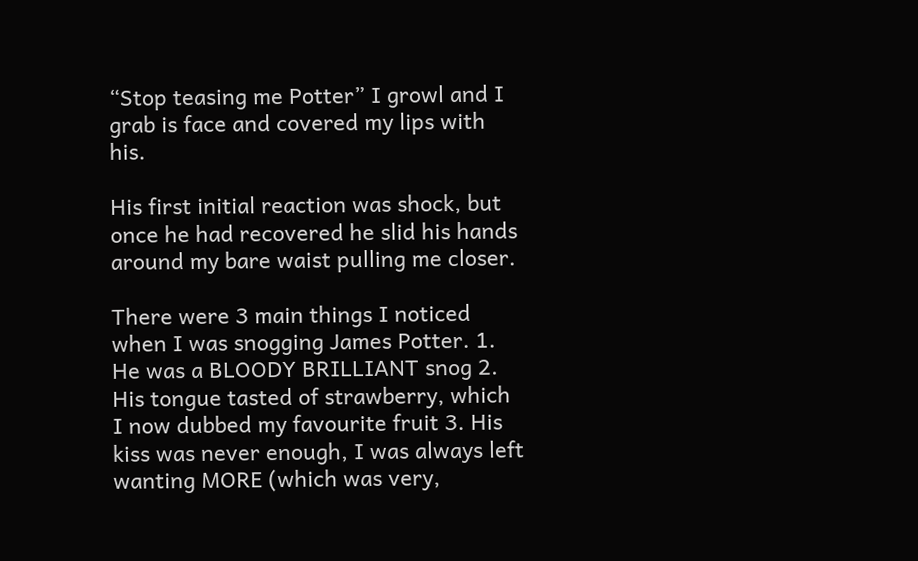“Stop teasing me Potter” I growl and I grab is face and covered my lips with his.

His first initial reaction was shock, but once he had recovered he slid his hands around my bare waist pulling me closer.

There were 3 main things I noticed when I was snogging James Potter. 1. He was a BLOODY BRILLIANT snog 2. His tongue tasted of strawberry, which I now dubbed my favourite fruit 3. His kiss was never enough, I was always left wanting MORE (which was very,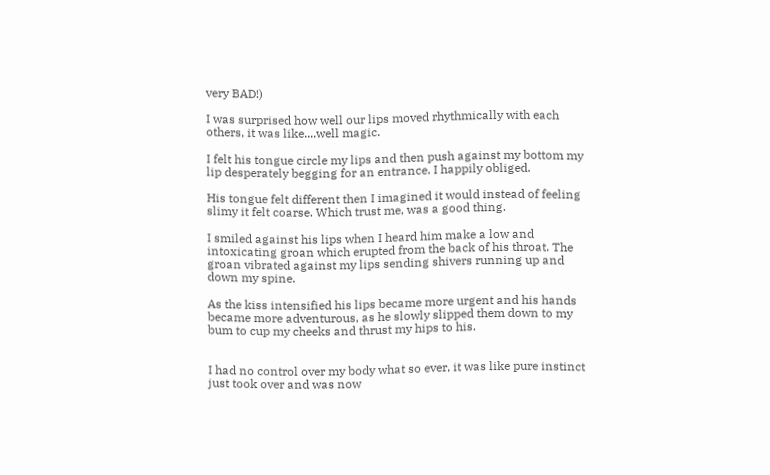very BAD!)

I was surprised how well our lips moved rhythmically with each others, it was like....well magic.

I felt his tongue circle my lips and then push against my bottom my lip desperately begging for an entrance. I happily obliged.

His tongue felt different then I imagined it would instead of feeling slimy it felt coarse. Which trust me, was a good thing.

I smiled against his lips when I heard him make a low and intoxicating groan which erupted from the back of his throat. The groan vibrated against my lips sending shivers running up and down my spine.

As the kiss intensified his lips became more urgent and his hands became more adventurous, as he slowly slipped them down to my bum to cup my cheeks and thrust my hips to his.


I had no control over my body what so ever, it was like pure instinct just took over and was now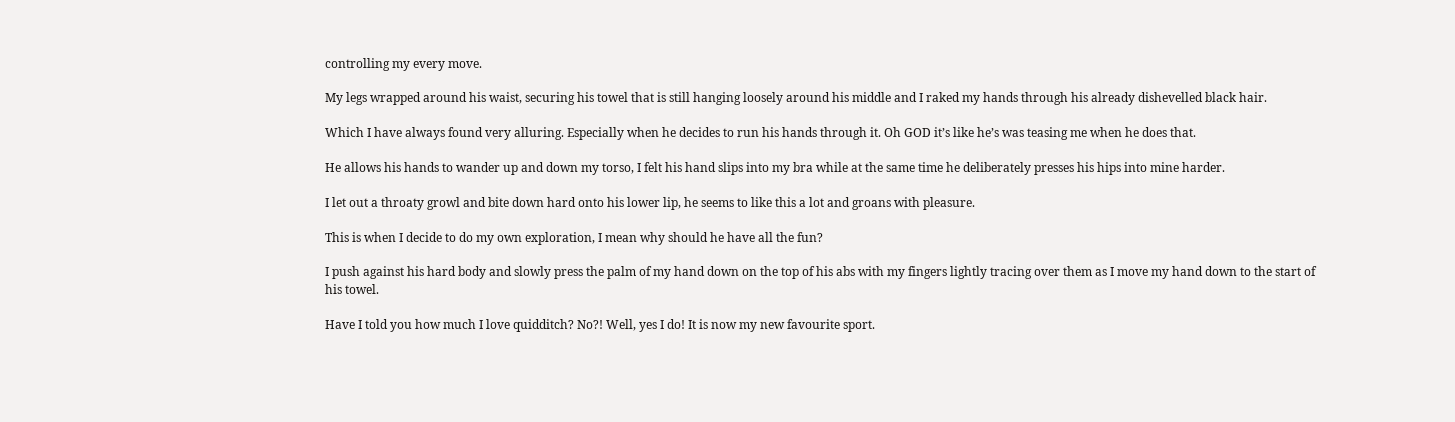controlling my every move.

My legs wrapped around his waist, securing his towel that is still hanging loosely around his middle and I raked my hands through his already dishevelled black hair.

Which I have always found very alluring. Especially when he decides to run his hands through it. Oh GOD it’s like he’s was teasing me when he does that.

He allows his hands to wander up and down my torso, I felt his hand slips into my bra while at the same time he deliberately presses his hips into mine harder.

I let out a throaty growl and bite down hard onto his lower lip, he seems to like this a lot and groans with pleasure.

This is when I decide to do my own exploration, I mean why should he have all the fun?

I push against his hard body and slowly press the palm of my hand down on the top of his abs with my fingers lightly tracing over them as I move my hand down to the start of his towel.

Have I told you how much I love quidditch? No?! Well, yes I do! It is now my new favourite sport.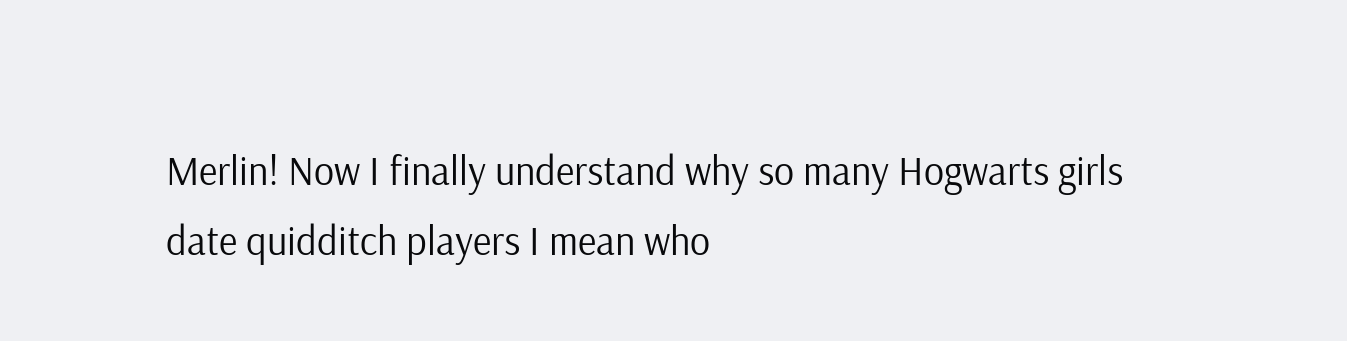Merlin! Now I finally understand why so many Hogwarts girls date quidditch players I mean who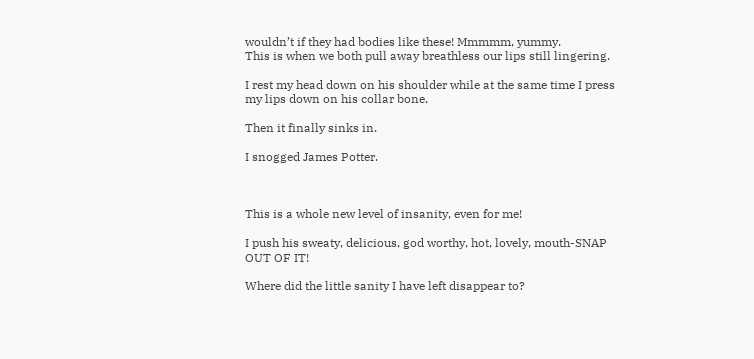wouldn’t if they had bodies like these! Mmmmm, yummy.
This is when we both pull away breathless our lips still lingering.

I rest my head down on his shoulder while at the same time I press my lips down on his collar bone.

Then it finally sinks in.

I snogged James Potter.



This is a whole new level of insanity, even for me!

I push his sweaty, delicious, god worthy, hot, lovely, mouth-SNAP OUT OF IT!

Where did the little sanity I have left disappear to?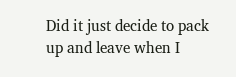Did it just decide to pack up and leave when I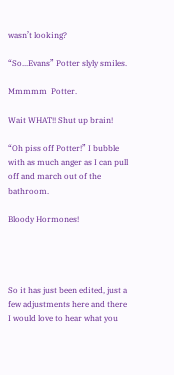wasn’t looking?

“So...Evans” Potter slyly smiles.

Mmmmm  Potter.

Wait WHAT!! Shut up brain!

“Oh piss off Potter!” I bubble with as much anger as I can pull off and march out of the bathroom.

Bloody Hormones!




So it has just been edited, just a few adjustments here and there I would love to hear what you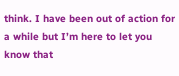think. I have been out of action for a while but I’m here to let you know that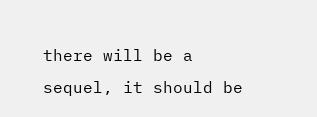there will be a sequel, it should be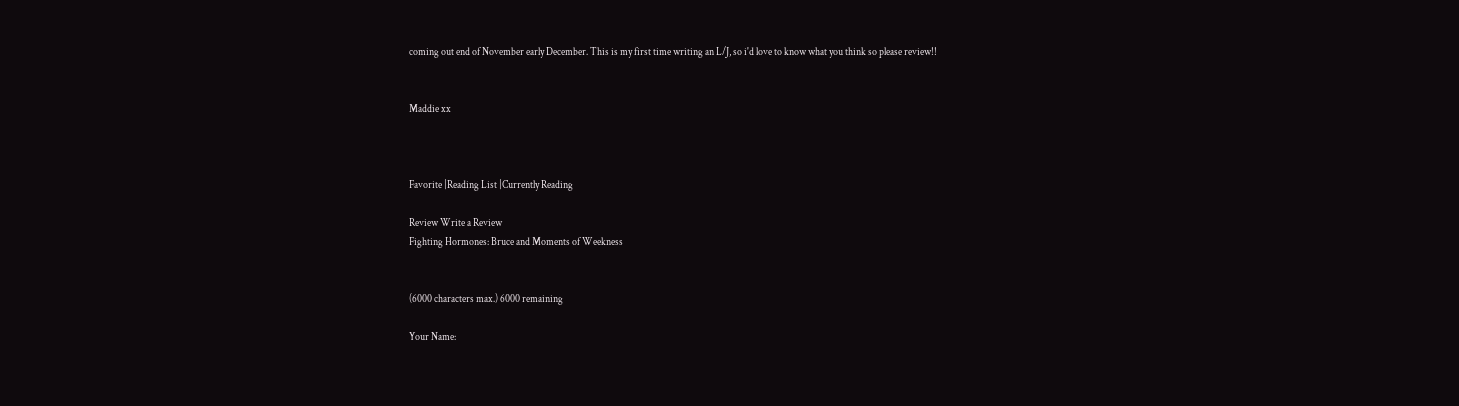coming out end of November early December. This is my first time writing an L/J, so i'd love to know what you think so please review!!


Maddie xx



Favorite |Reading List |Currently Reading

Review Write a Review
Fighting Hormones: Bruce and Moments of Weekness


(6000 characters max.) 6000 remaining

Your Name: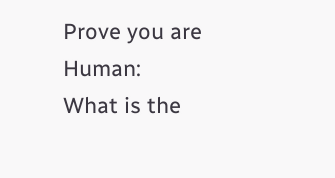Prove you are Human:
What is the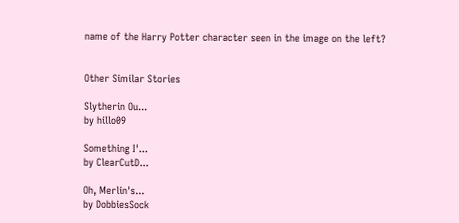name of the Harry Potter character seen in the image on the left?


Other Similar Stories

Slytherin Ou...
by hillo09

Something I'...
by ClearCutD...

Oh, Merlin's...
by DobbiesSock